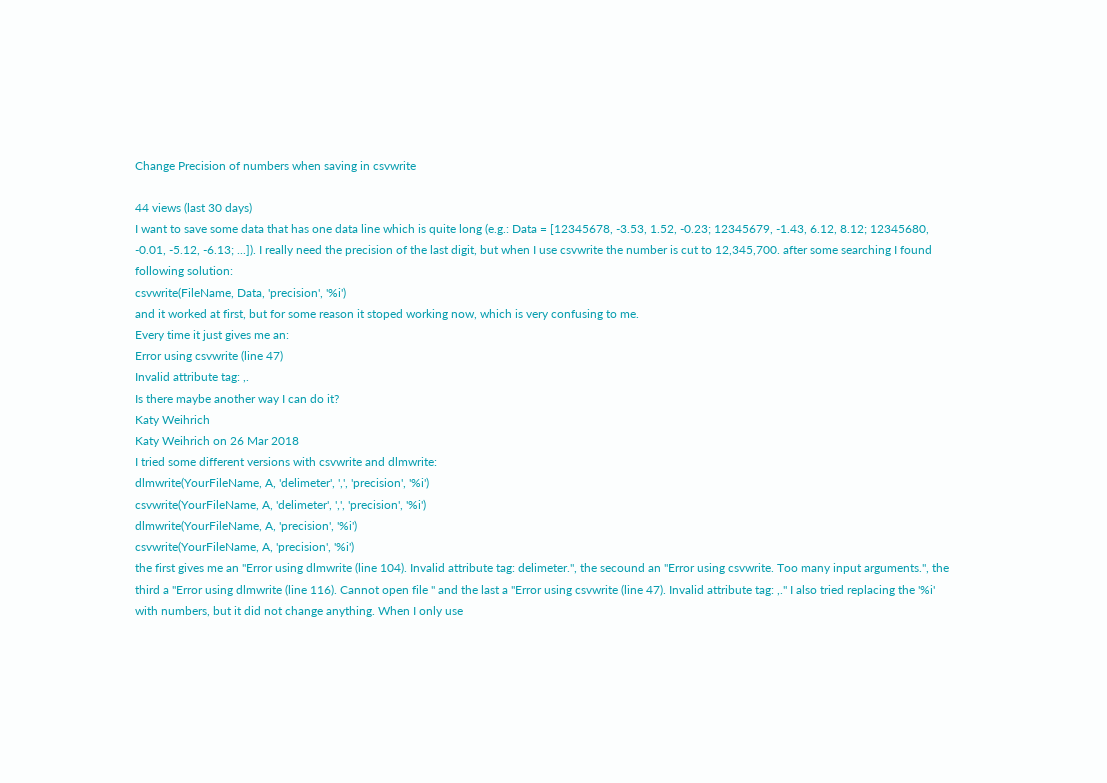Change Precision of numbers when saving in csvwrite

44 views (last 30 days)
I want to save some data that has one data line which is quite long (e.g.: Data = [12345678, -3.53, 1.52, -0.23; 12345679, -1.43, 6.12, 8.12; 12345680, -0.01, -5.12, -6.13; ...]). I really need the precision of the last digit, but when I use csvwrite the number is cut to 12,345,700. after some searching I found following solution:
csvwrite(FileName, Data, 'precision', '%i')
and it worked at first, but for some reason it stoped working now, which is very confusing to me.
Every time it just gives me an:
Error using csvwrite (line 47)
Invalid attribute tag: ,.
Is there maybe another way I can do it?
Katy Weihrich
Katy Weihrich on 26 Mar 2018
I tried some different versions with csvwrite and dlmwrite:
dlmwrite(YourFileName, A, 'delimeter', ',', 'precision', '%i')
csvwrite(YourFileName, A, 'delimeter', ',', 'precision', '%i')
dlmwrite(YourFileName, A, 'precision', '%i')
csvwrite(YourFileName, A, 'precision', '%i')
the first gives me an "Error using dlmwrite (line 104). Invalid attribute tag: delimeter.", the secound an "Error using csvwrite. Too many input arguments.", the third a "Error using dlmwrite (line 116). Cannot open file " and the last a "Error using csvwrite (line 47). Invalid attribute tag: ,." I also tried replacing the '%i' with numbers, but it did not change anything. When I only use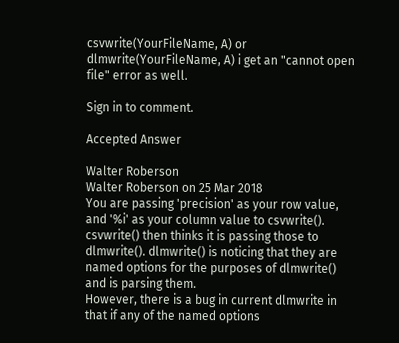csvwrite(YourFileName, A) or dlmwrite(YourFileName, A) i get an "cannot open file" error as well.

Sign in to comment.

Accepted Answer

Walter Roberson
Walter Roberson on 25 Mar 2018
You are passing 'precision' as your row value, and '%i' as your column value to csvwrite(). csvwrite() then thinks it is passing those to dlmwrite(). dlmwrite() is noticing that they are named options for the purposes of dlmwrite() and is parsing them.
However, there is a bug in current dlmwrite in that if any of the named options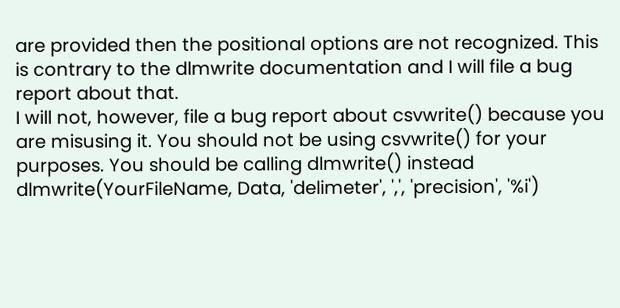are provided then the positional options are not recognized. This is contrary to the dlmwrite documentation and I will file a bug report about that.
I will not, however, file a bug report about csvwrite() because you are misusing it. You should not be using csvwrite() for your purposes. You should be calling dlmwrite() instead
dlmwrite(YourFileName, Data, 'delimeter', ',', 'precision', '%i')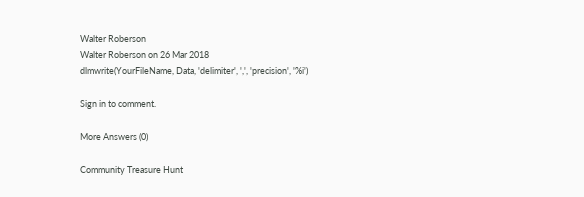Walter Roberson
Walter Roberson on 26 Mar 2018
dlmwrite(YourFileName, Data, 'delimiter', ',', 'precision', '%i')

Sign in to comment.

More Answers (0)

Community Treasure Hunt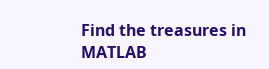Find the treasures in MATLAB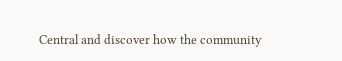Central and discover how the community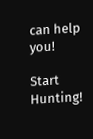can help you!

Start Hunting!